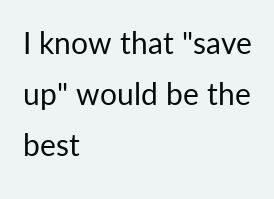I know that "save up" would be the best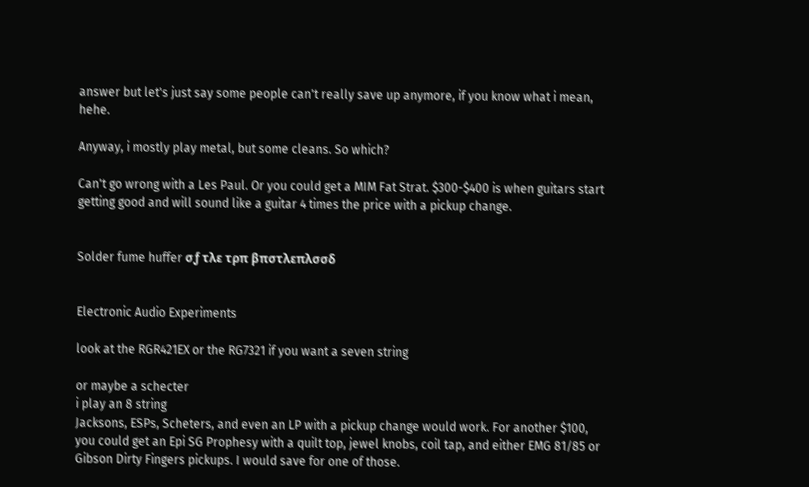answer but let's just say some people can't really save up anymore, if you know what i mean, hehe.

Anyway, i mostly play metal, but some cleans. So which?

Can't go wrong with a Les Paul. Or you could get a MIM Fat Strat. $300-$400 is when guitars start getting good and will sound like a guitar 4 times the price with a pickup change.


Solder fume huffer σƒ τλε τρπ βπστλεπλσσδ


Electronic Audio Experiments

look at the RGR421EX or the RG7321 if you want a seven string

or maybe a schecter
i play an 8 string
Jacksons, ESPs, Scheters, and even an LP with a pickup change would work. For another $100, you could get an Epi SG Prophesy with a quilt top, jewel knobs, coil tap, and either EMG 81/85 or Gibson Dirty Fingers pickups. I would save for one of those.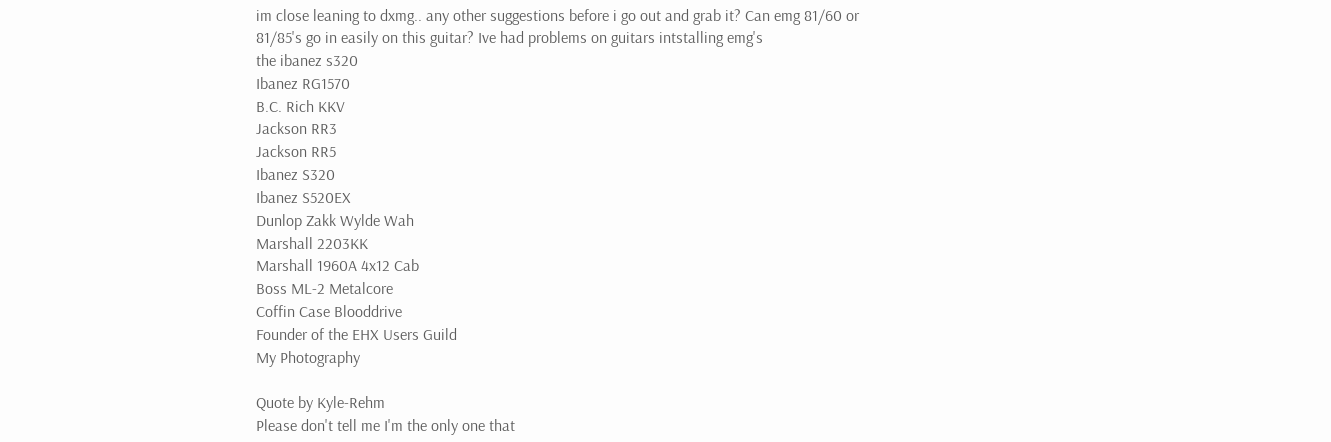im close leaning to dxmg.. any other suggestions before i go out and grab it? Can emg 81/60 or 81/85's go in easily on this guitar? Ive had problems on guitars intstalling emg's
the ibanez s320
Ibanez RG1570
B.C. Rich KKV
Jackson RR3
Jackson RR5
Ibanez S320
Ibanez S520EX
Dunlop Zakk Wylde Wah
Marshall 2203KK
Marshall 1960A 4x12 Cab
Boss ML-2 Metalcore
Coffin Case Blooddrive
Founder of the EHX Users Guild
My Photography

Quote by Kyle-Rehm
Please don't tell me I'm the only one that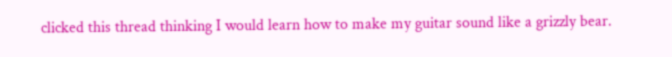clicked this thread thinking I would learn how to make my guitar sound like a grizzly bear.